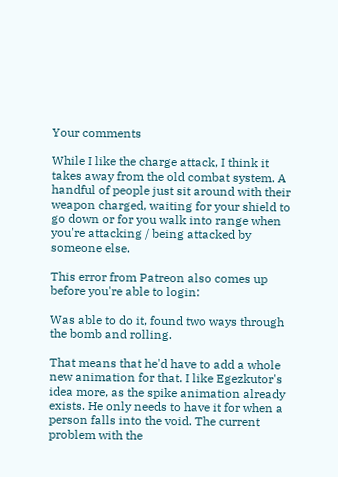Your comments

While I like the charge attack, I think it takes away from the old combat system. A handful of people just sit around with their weapon charged, waiting for your shield to go down or for you walk into range when you're attacking / being attacked by someone else.

This error from Patreon also comes up before you're able to login:

Was able to do it, found two ways through the bomb and rolling.

That means that he'd have to add a whole new animation for that. I like Egezkutor's idea more, as the spike animation already exists. He only needs to have it for when a person falls into the void. The current problem with the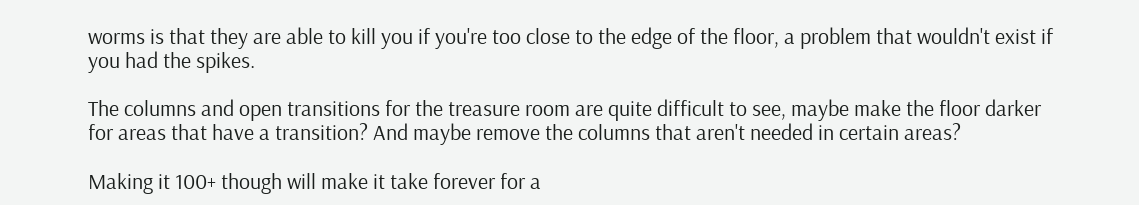worms is that they are able to kill you if you're too close to the edge of the floor, a problem that wouldn't exist if you had the spikes.

The columns and open transitions for the treasure room are quite difficult to see, maybe make the floor darker for areas that have a transition? And maybe remove the columns that aren't needed in certain areas?

Making it 100+ though will make it take forever for a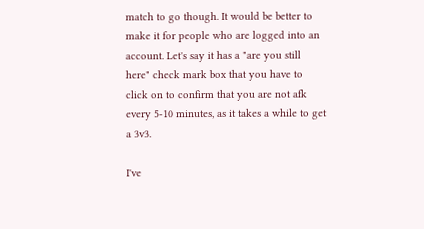match to go though. It would be better to make it for people who are logged into an account. Let's say it has a "are you still here" check mark box that you have to click on to confirm that you are not afk every 5-10 minutes, as it takes a while to get a 3v3.

I've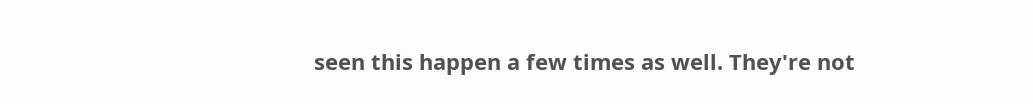seen this happen a few times as well. They're not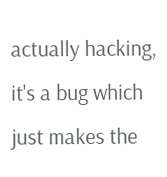actually hacking, it's a bug which just makes the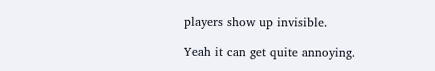players show up invisible.

Yeah it can get quite annoying.